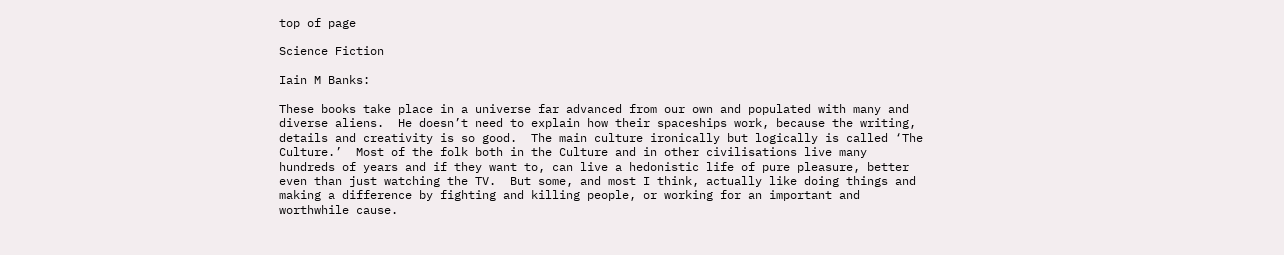top of page

Science Fiction

Iain M Banks:

These books take place in a universe far advanced from our own and populated with many and diverse aliens.  He doesn’t need to explain how their spaceships work, because the writing, details and creativity is so good.  The main culture ironically but logically is called ‘The Culture.’  Most of the folk both in the Culture and in other civilisations live many hundreds of years and if they want to, can live a hedonistic life of pure pleasure, better even than just watching the TV.  But some, and most I think, actually like doing things and making a difference by fighting and killing people, or working for an important and worthwhile cause.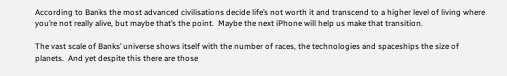According to Banks the most advanced civilisations decide life’s not worth it and transcend to a higher level of living where you’re not really alive, but maybe that’s the point.  Maybe the next iPhone will help us make that transition.

The vast scale of Banks’ universe shows itself with the number of races, the technologies and spaceships the size of planets.  And yet despite this there are those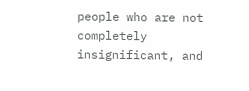people who are not completely insignificant, and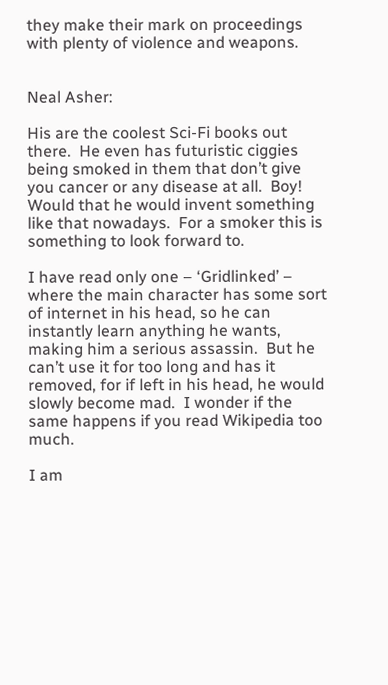they make their mark on proceedings with plenty of violence and weapons.


Neal Asher:

His are the coolest Sci-Fi books out there.  He even has futuristic ciggies being smoked in them that don’t give you cancer or any disease at all.  Boy!  Would that he would invent something like that nowadays.  For a smoker this is something to look forward to.

I have read only one – ‘Gridlinked’ – where the main character has some sort of internet in his head, so he can instantly learn anything he wants, making him a serious assassin.  But he can’t use it for too long and has it removed, for if left in his head, he would slowly become mad.  I wonder if the same happens if you read Wikipedia too much.

I am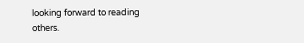looking forward to reading others.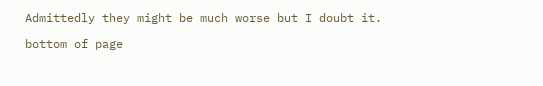Admittedly they might be much worse but I doubt it.

bottom of page